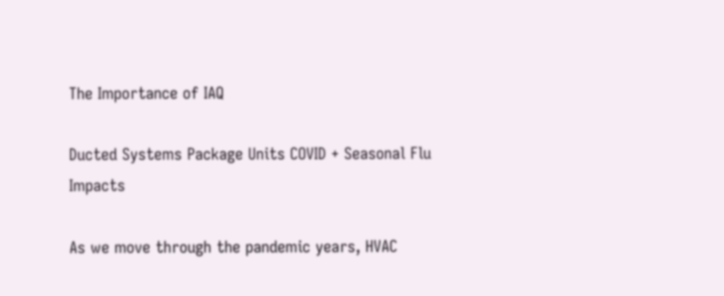The Importance of IAQ

Ducted Systems Package Units COVID + Seasonal Flu Impacts

As we move through the pandemic years, HVAC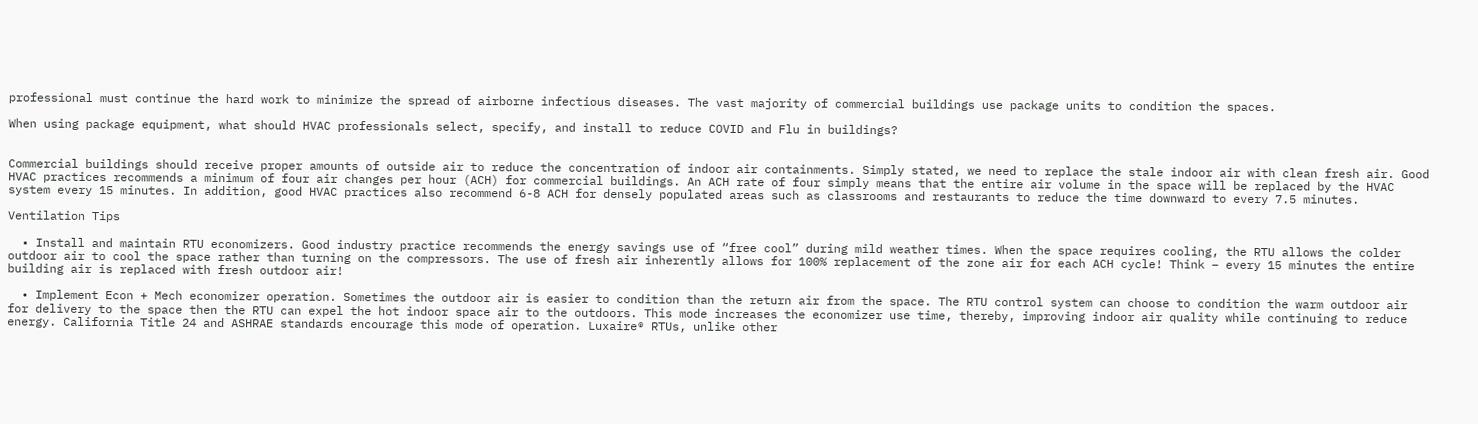professional must continue the hard work to minimize the spread of airborne infectious diseases. The vast majority of commercial buildings use package units to condition the spaces.

When using package equipment, what should HVAC professionals select, specify, and install to reduce COVID and Flu in buildings?


Commercial buildings should receive proper amounts of outside air to reduce the concentration of indoor air containments. Simply stated, we need to replace the stale indoor air with clean fresh air. Good HVAC practices recommends a minimum of four air changes per hour (ACH) for commercial buildings. An ACH rate of four simply means that the entire air volume in the space will be replaced by the HVAC system every 15 minutes. In addition, good HVAC practices also recommend 6-8 ACH for densely populated areas such as classrooms and restaurants to reduce the time downward to every 7.5 minutes.

Ventilation Tips

  • Install and maintain RTU economizers. Good industry practice recommends the energy savings use of “free cool” during mild weather times. When the space requires cooling, the RTU allows the colder outdoor air to cool the space rather than turning on the compressors. The use of fresh air inherently allows for 100% replacement of the zone air for each ACH cycle! Think – every 15 minutes the entire building air is replaced with fresh outdoor air!

  • Implement Econ + Mech economizer operation. Sometimes the outdoor air is easier to condition than the return air from the space. The RTU control system can choose to condition the warm outdoor air for delivery to the space then the RTU can expel the hot indoor space air to the outdoors. This mode increases the economizer use time, thereby, improving indoor air quality while continuing to reduce energy. California Title 24 and ASHRAE standards encourage this mode of operation. Luxaire® RTUs, unlike other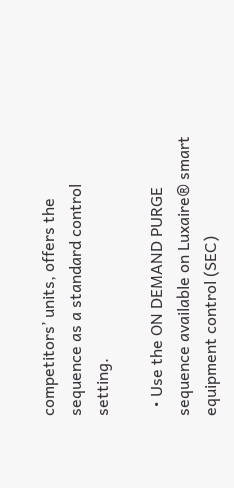competitors’ units, offers the sequence as a standard control setting.

  • Use the ON DEMAND PURGE sequence available on Luxaire® smart equipment control (SEC)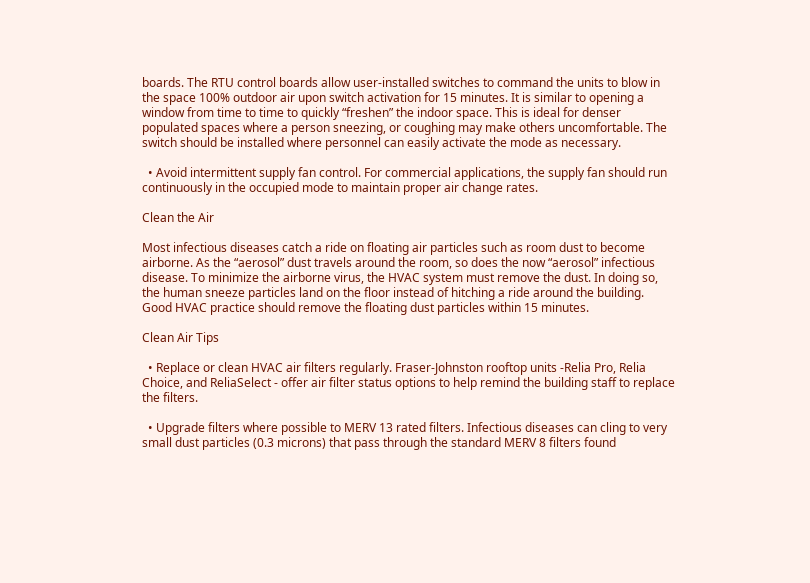boards. The RTU control boards allow user-installed switches to command the units to blow in the space 100% outdoor air upon switch activation for 15 minutes. It is similar to opening a window from time to time to quickly “freshen” the indoor space. This is ideal for denser populated spaces where a person sneezing, or coughing may make others uncomfortable. The switch should be installed where personnel can easily activate the mode as necessary.

  • Avoid intermittent supply fan control. For commercial applications, the supply fan should run continuously in the occupied mode to maintain proper air change rates.

Clean the Air

Most infectious diseases catch a ride on floating air particles such as room dust to become airborne. As the “aerosol” dust travels around the room, so does the now “aerosol” infectious disease. To minimize the airborne virus, the HVAC system must remove the dust. In doing so, the human sneeze particles land on the floor instead of hitching a ride around the building. Good HVAC practice should remove the floating dust particles within 15 minutes.

Clean Air Tips

  • Replace or clean HVAC air filters regularly. Fraser-Johnston rooftop units -Relia Pro, Relia Choice, and ReliaSelect - offer air filter status options to help remind the building staff to replace the filters.

  • Upgrade filters where possible to MERV 13 rated filters. Infectious diseases can cling to very small dust particles (0.3 microns) that pass through the standard MERV 8 filters found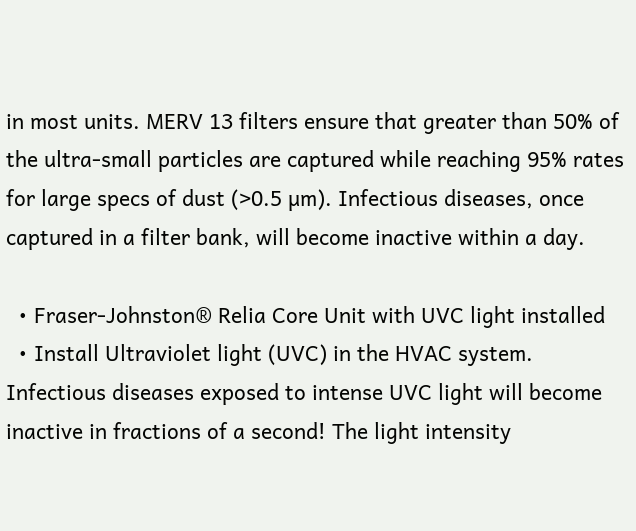in most units. MERV 13 filters ensure that greater than 50% of the ultra-small particles are captured while reaching 95% rates for large specs of dust (>0.5 µm). Infectious diseases, once captured in a filter bank, will become inactive within a day.

  • Fraser-Johnston® Relia Core Unit with UVC light installed
  • Install Ultraviolet light (UVC) in the HVAC system.  Infectious diseases exposed to intense UVC light will become inactive in fractions of a second! The light intensity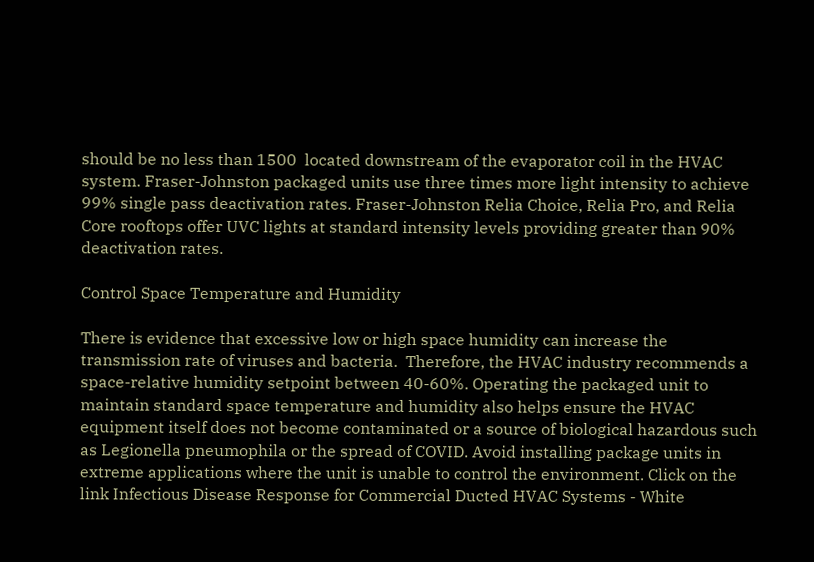should be no less than 1500  located downstream of the evaporator coil in the HVAC system. Fraser-Johnston packaged units use three times more light intensity to achieve 99% single pass deactivation rates. Fraser-Johnston Relia Choice, Relia Pro, and Relia Core rooftops offer UVC lights at standard intensity levels providing greater than 90% deactivation rates.

Control Space Temperature and Humidity

There is evidence that excessive low or high space humidity can increase the transmission rate of viruses and bacteria.  Therefore, the HVAC industry recommends a space-relative humidity setpoint between 40-60%. Operating the packaged unit to maintain standard space temperature and humidity also helps ensure the HVAC equipment itself does not become contaminated or a source of biological hazardous such as Legionella pneumophila or the spread of COVID. Avoid installing package units in extreme applications where the unit is unable to control the environment. Click on the link Infectious Disease Response for Commercial Ducted HVAC Systems - White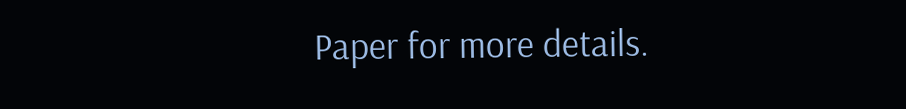Paper for more details.